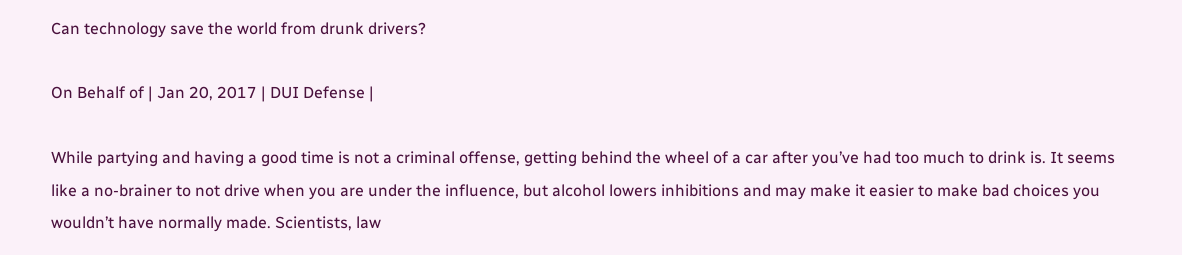Can technology save the world from drunk drivers?

On Behalf of | Jan 20, 2017 | DUI Defense |

While partying and having a good time is not a criminal offense, getting behind the wheel of a car after you’ve had too much to drink is. It seems like a no-brainer to not drive when you are under the influence, but alcohol lowers inhibitions and may make it easier to make bad choices you wouldn’t have normally made. Scientists, law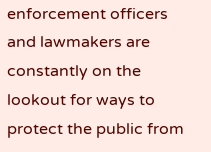enforcement officers and lawmakers are constantly on the lookout for ways to protect the public from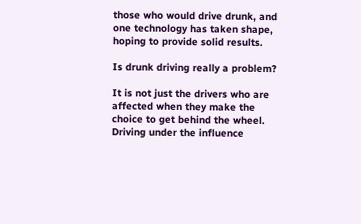those who would drive drunk, and one technology has taken shape, hoping to provide solid results.

Is drunk driving really a problem?

It is not just the drivers who are affected when they make the choice to get behind the wheel. Driving under the influence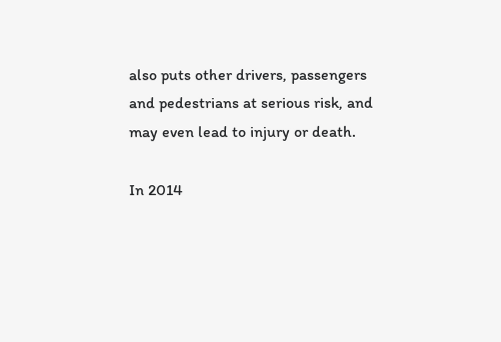also puts other drivers, passengers and pedestrians at serious risk, and may even lead to injury or death.

In 2014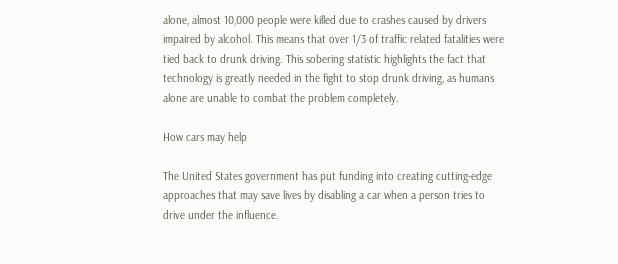alone, almost 10,000 people were killed due to crashes caused by drivers impaired by alcohol. This means that over 1/3 of traffic related fatalities were tied back to drunk driving. This sobering statistic highlights the fact that technology is greatly needed in the fight to stop drunk driving, as humans alone are unable to combat the problem completely.

How cars may help

The United States government has put funding into creating cutting-edge approaches that may save lives by disabling a car when a person tries to drive under the influence.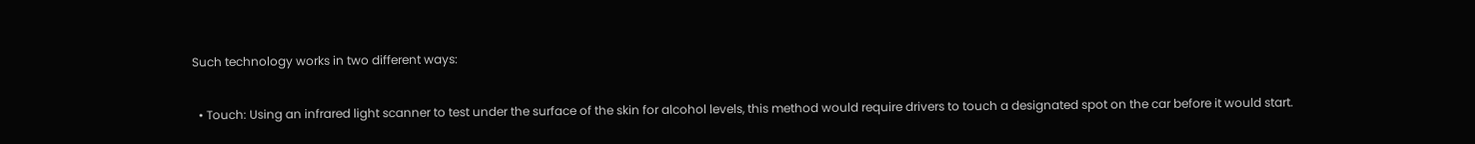Such technology works in two different ways:

  • Touch: Using an infrared light scanner to test under the surface of the skin for alcohol levels, this method would require drivers to touch a designated spot on the car before it would start.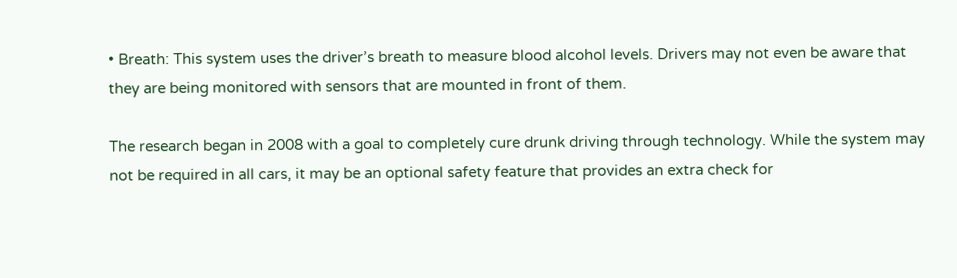• Breath: This system uses the driver’s breath to measure blood alcohol levels. Drivers may not even be aware that they are being monitored with sensors that are mounted in front of them.

The research began in 2008 with a goal to completely cure drunk driving through technology. While the system may not be required in all cars, it may be an optional safety feature that provides an extra check for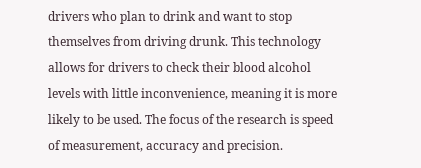drivers who plan to drink and want to stop themselves from driving drunk. This technology allows for drivers to check their blood alcohol levels with little inconvenience, meaning it is more likely to be used. The focus of the research is speed of measurement, accuracy and precision.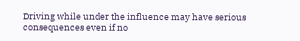Driving while under the influence may have serious consequences even if no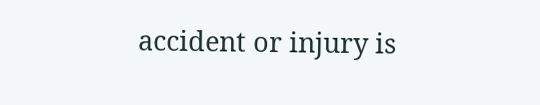accident or injury is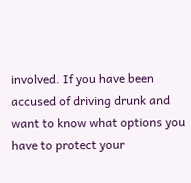involved. If you have been accused of driving drunk and want to know what options you have to protect your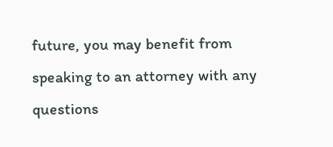future, you may benefit from speaking to an attorney with any questions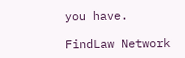you have.

FindLaw Network